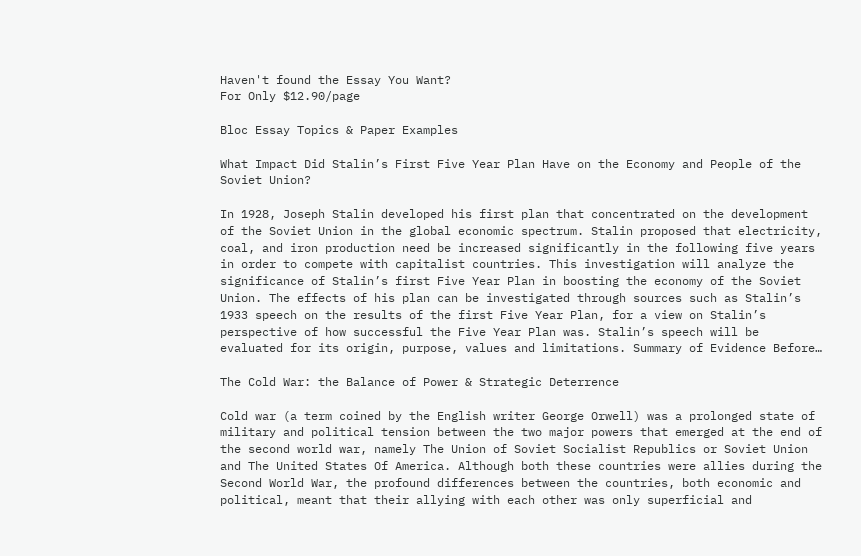Haven't found the Essay You Want?
For Only $12.90/page

Bloc Essay Topics & Paper Examples

What Impact Did Stalin’s First Five Year Plan Have on the Economy and People of the Soviet Union?

In 1928, Joseph Stalin developed his first plan that concentrated on the development of the Soviet Union in the global economic spectrum. Stalin proposed that electricity, coal, and iron production need be increased significantly in the following five years in order to compete with capitalist countries. This investigation will analyze the significance of Stalin’s first Five Year Plan in boosting the economy of the Soviet Union. The effects of his plan can be investigated through sources such as Stalin’s 1933 speech on the results of the first Five Year Plan, for a view on Stalin’s perspective of how successful the Five Year Plan was. Stalin’s speech will be evaluated for its origin, purpose, values and limitations. Summary of Evidence Before…

The Cold War: the Balance of Power & Strategic Deterrence

Cold war (a term coined by the English writer George Orwell) was a prolonged state of military and political tension between the two major powers that emerged at the end of the second world war, namely The Union of Soviet Socialist Republics or Soviet Union and The United States Of America. Although both these countries were allies during the Second World War, the profound differences between the countries, both economic and political, meant that their allying with each other was only superficial and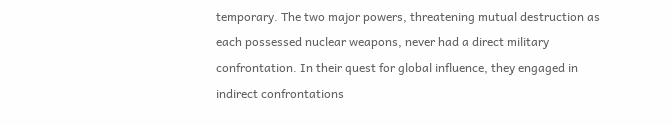temporary. The two major powers, threatening mutual destruction as each possessed nuclear weapons, never had a direct military confrontation. In their quest for global influence, they engaged in indirect confrontations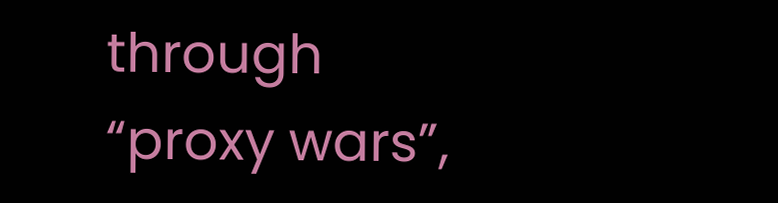through “proxy wars”,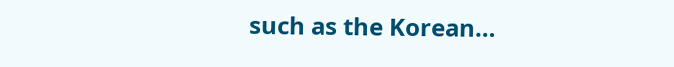such as the Korean…